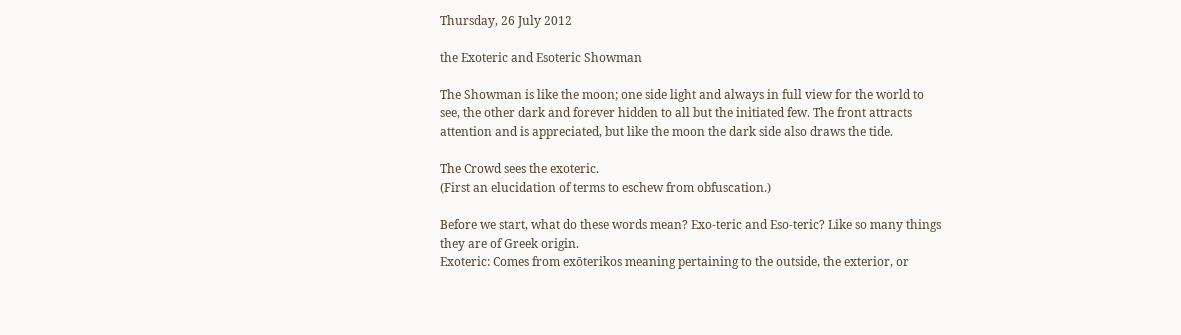Thursday, 26 July 2012

the Exoteric and Esoteric Showman

The Showman is like the moon; one side light and always in full view for the world to see, the other dark and forever hidden to all but the initiated few. The front attracts attention and is appreciated, but like the moon the dark side also draws the tide.

The Crowd sees the exoteric.
(First an elucidation of terms to eschew from obfuscation.)

Before we start, what do these words mean? Exo-teric and Eso-teric? Like so many things they are of Greek origin.
Exoteric: Comes from exōterikos meaning pertaining to the outside, the exterior, or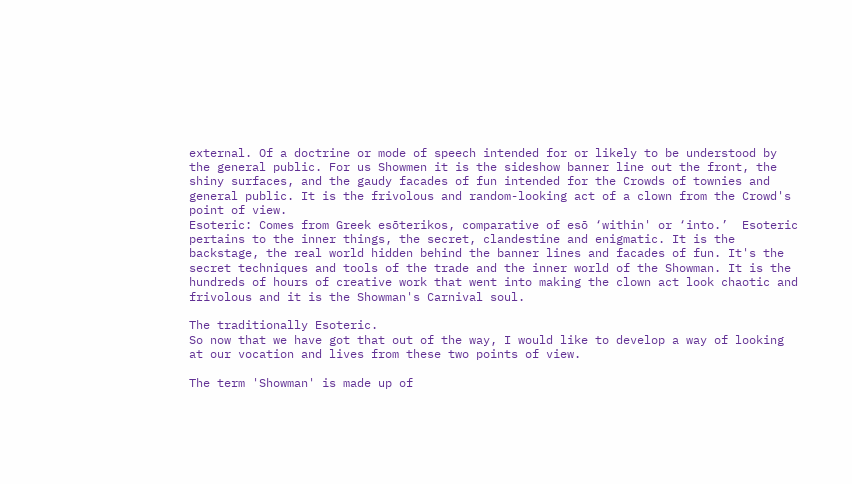external. Of a doctrine or mode of speech intended for or likely to be understood by the general public. For us Showmen it is the sideshow banner line out the front, the shiny surfaces, and the gaudy facades of fun intended for the Crowds of townies and general public. It is the frivolous and random-looking act of a clown from the Crowd's point of view.
Esoteric: Comes from Greek esōterikos, comparative of esō ‘within' or ‘into.’  Esoteric pertains to the inner things, the secret, clandestine and enigmatic. It is the backstage, the real world hidden behind the banner lines and facades of fun. It's the secret techniques and tools of the trade and the inner world of the Showman. It is the hundreds of hours of creative work that went into making the clown act look chaotic and frivolous and it is the Showman's Carnival soul.

The traditionally Esoteric.
So now that we have got that out of the way, I would like to develop a way of looking at our vocation and lives from these two points of view.

The term 'Showman' is made up of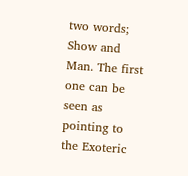two words; Show and Man. The first one can be seen as pointing to the Exoteric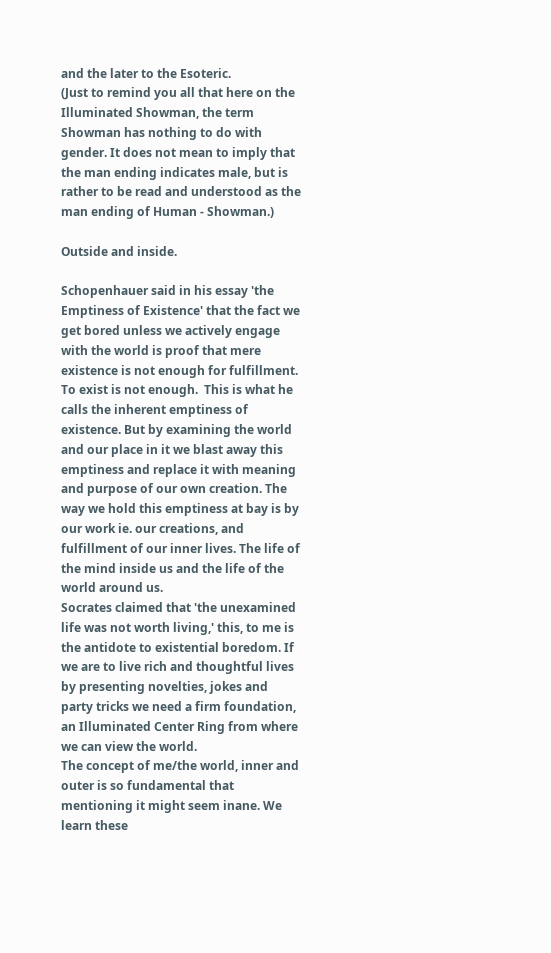and the later to the Esoteric.
(Just to remind you all that here on the Illuminated Showman, the term Showman has nothing to do with gender. It does not mean to imply that the man ending indicates male, but is rather to be read and understood as the man ending of Human - Showman.)

Outside and inside.

Schopenhauer said in his essay 'the Emptiness of Existence' that the fact we get bored unless we actively engage with the world is proof that mere existence is not enough for fulfillment. To exist is not enough.  This is what he calls the inherent emptiness of existence. But by examining the world and our place in it we blast away this emptiness and replace it with meaning and purpose of our own creation. The way we hold this emptiness at bay is by our work ie. our creations, and fulfillment of our inner lives. The life of the mind inside us and the life of the world around us.
Socrates claimed that 'the unexamined life was not worth living,' this, to me is the antidote to existential boredom. If we are to live rich and thoughtful lives by presenting novelties, jokes and party tricks we need a firm foundation, an Illuminated Center Ring from where we can view the world.
The concept of me/the world, inner and outer is so fundamental that mentioning it might seem inane. We learn these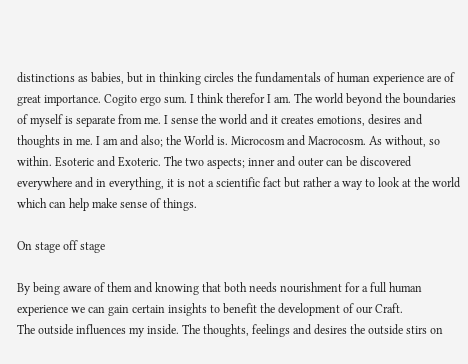distinctions as babies, but in thinking circles the fundamentals of human experience are of great importance. Cogito ergo sum. I think therefor I am. The world beyond the boundaries of myself is separate from me. I sense the world and it creates emotions, desires and thoughts in me. I am and also; the World is. Microcosm and Macrocosm. As without, so within. Esoteric and Exoteric. The two aspects; inner and outer can be discovered everywhere and in everything, it is not a scientific fact but rather a way to look at the world which can help make sense of things.

On stage off stage

By being aware of them and knowing that both needs nourishment for a full human experience we can gain certain insights to benefit the development of our Craft.
The outside influences my inside. The thoughts, feelings and desires the outside stirs on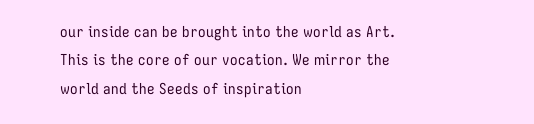our inside can be brought into the world as Art. This is the core of our vocation. We mirror the world and the Seeds of inspiration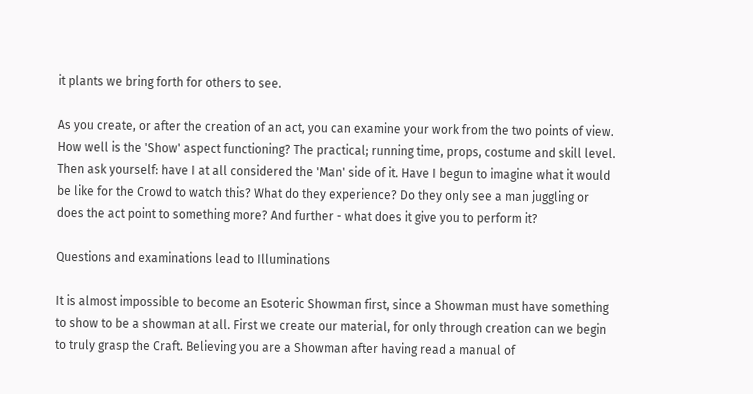it plants we bring forth for others to see.

As you create, or after the creation of an act, you can examine your work from the two points of view. How well is the 'Show' aspect functioning? The practical; running time, props, costume and skill level. Then ask yourself: have I at all considered the 'Man' side of it. Have I begun to imagine what it would be like for the Crowd to watch this? What do they experience? Do they only see a man juggling or does the act point to something more? And further - what does it give you to perform it?

Questions and examinations lead to Illuminations

It is almost impossible to become an Esoteric Showman first, since a Showman must have something to show to be a showman at all. First we create our material, for only through creation can we begin to truly grasp the Craft. Believing you are a Showman after having read a manual of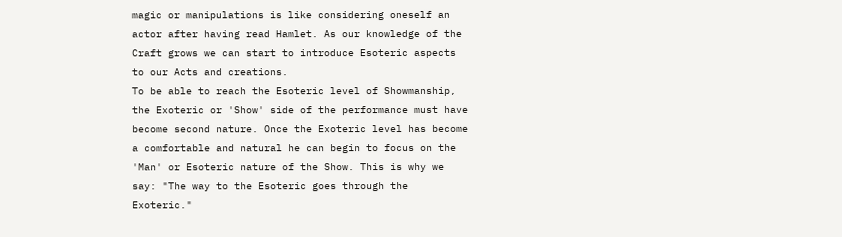magic or manipulations is like considering oneself an actor after having read Hamlet. As our knowledge of the Craft grows we can start to introduce Esoteric aspects to our Acts and creations.
To be able to reach the Esoteric level of Showmanship, the Exoteric or 'Show' side of the performance must have become second nature. Once the Exoteric level has become a comfortable and natural he can begin to focus on the 'Man' or Esoteric nature of the Show. This is why we say: "The way to the Esoteric goes through the Exoteric."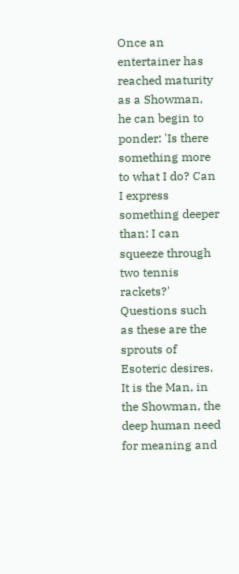Once an entertainer has reached maturity as a Showman, he can begin to ponder: 'Is there something more to what I do? Can I express something deeper than: I can squeeze through two tennis rackets?' Questions such as these are the sprouts of Esoteric desires. It is the Man, in the Showman, the deep human need for meaning and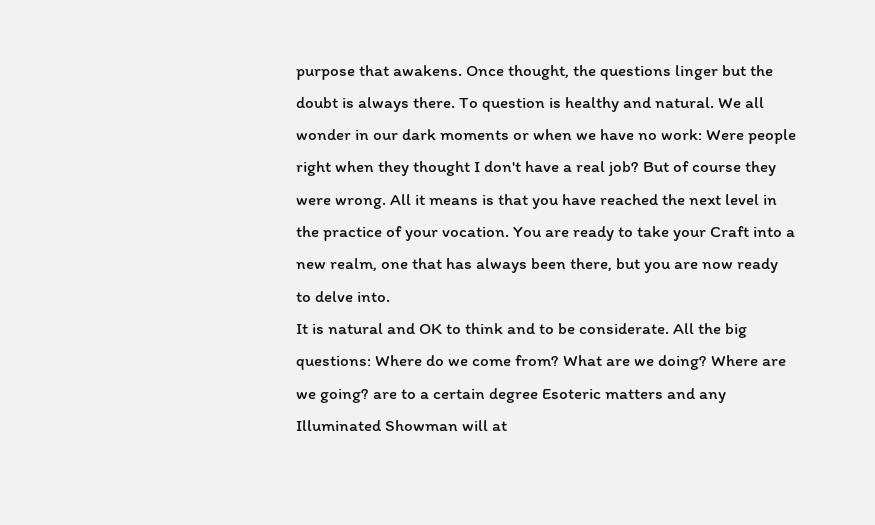purpose that awakens. Once thought, the questions linger but the doubt is always there. To question is healthy and natural. We all wonder in our dark moments or when we have no work: Were people right when they thought I don't have a real job? But of course they were wrong. All it means is that you have reached the next level in the practice of your vocation. You are ready to take your Craft into a new realm, one that has always been there, but you are now ready to delve into.
It is natural and OK to think and to be considerate. All the big questions: Where do we come from? What are we doing? Where are we going? are to a certain degree Esoteric matters and any Illuminated Showman will at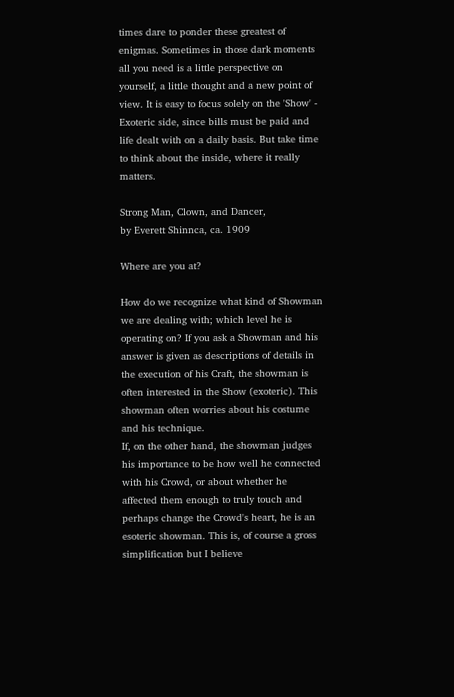times dare to ponder these greatest of enigmas. Sometimes in those dark moments all you need is a little perspective on yourself, a little thought and a new point of view. It is easy to focus solely on the 'Show' - Exoteric side, since bills must be paid and life dealt with on a daily basis. But take time to think about the inside, where it really matters.

Strong Man, Clown, and Dancer,
by Everett Shinnca, ca. 1909

Where are you at?

How do we recognize what kind of Showman we are dealing with; which level he is operating on? If you ask a Showman and his answer is given as descriptions of details in the execution of his Craft, the showman is often interested in the Show (exoteric). This showman often worries about his costume and his technique.
If, on the other hand, the showman judges his importance to be how well he connected with his Crowd, or about whether he affected them enough to truly touch and perhaps change the Crowd's heart, he is an esoteric showman. This is, of course a gross simplification but I believe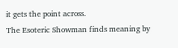it gets the point across.
The Esoteric Showman finds meaning by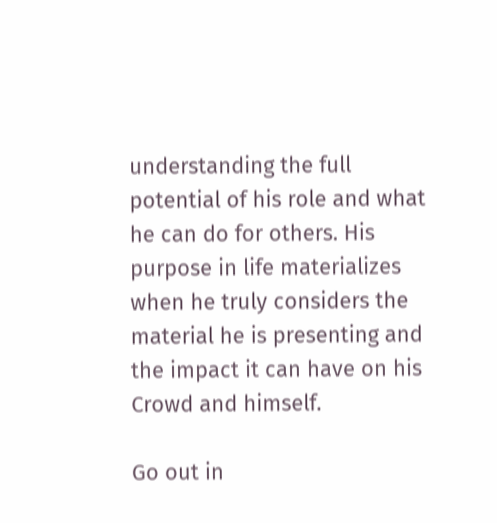understanding the full potential of his role and what he can do for others. His purpose in life materializes when he truly considers the material he is presenting and the impact it can have on his Crowd and himself.

Go out in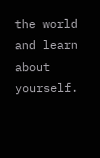the world and learn about yourself.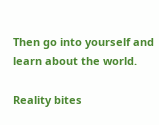Then go into yourself and learn about the world.

Reality bites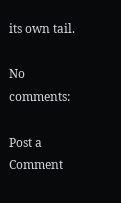its own tail.

No comments:

Post a Comment